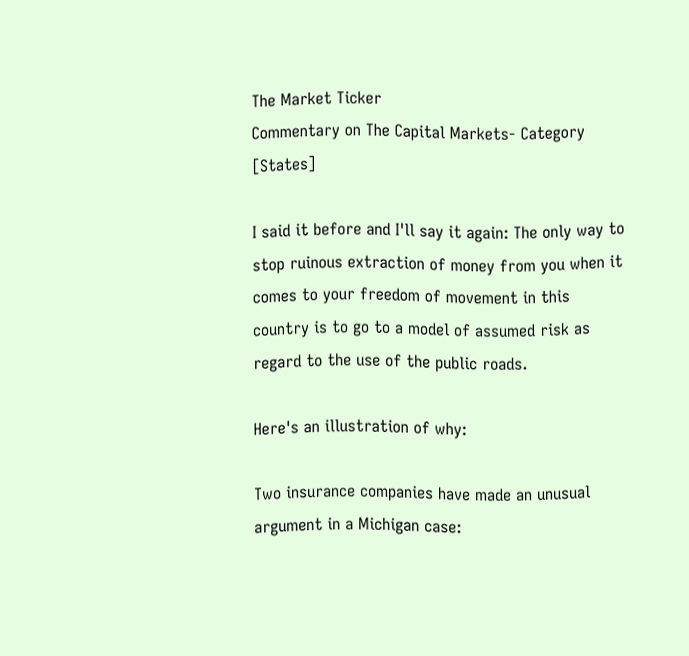The Market Ticker
Commentary on The Capital Markets- Category [States]

I said it before and I'll say it again: The only way to stop ruinous extraction of money from you when it comes to your freedom of movement in this country is to go to a model of assumed risk as regard to the use of the public roads.

Here's an illustration of why:

Two insurance companies have made an unusual argument in a Michigan case: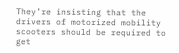They’re insisting that the drivers of motorized mobility scooters should be required to get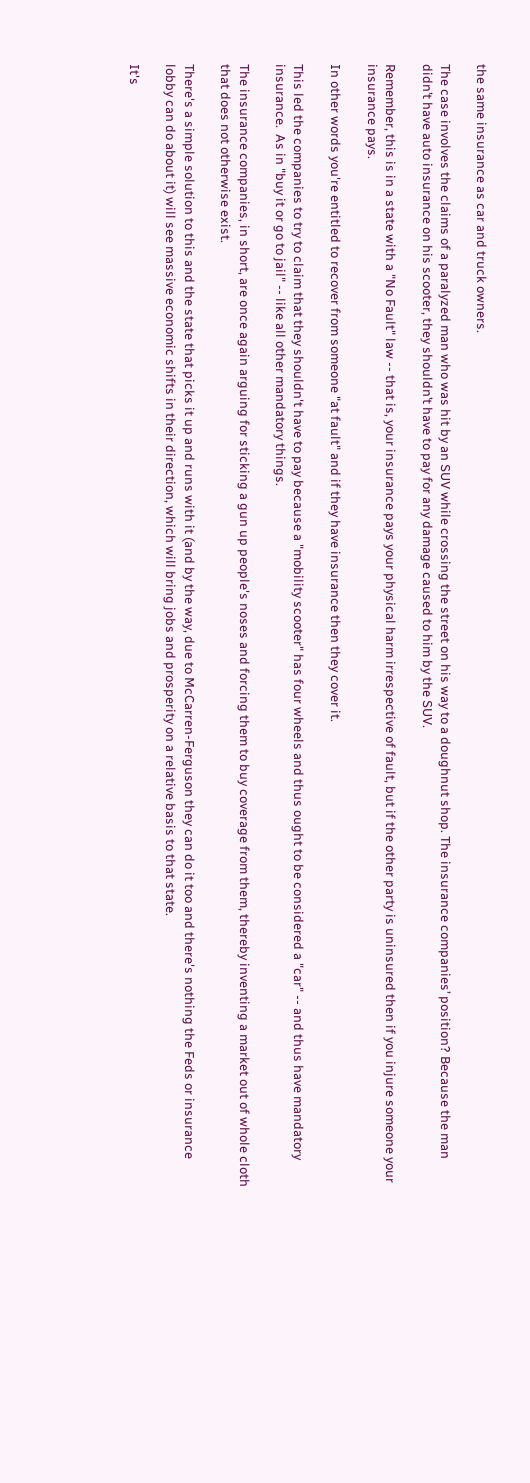the same insurance as car and truck owners.

The case involves the claims of a paralyzed man who was hit by an SUV while crossing the street on his way to a doughnut shop. The insurance companies’ position? Because the man didn’t have auto insurance on his scooter, they shouldn’t have to pay for any damage caused to him by the SUV.

Remember, this is in a state with a "No Fault" law -- that is, your insurance pays your physical harm irrespective of fault, but if the other party is uninsured then if you injure someone your insurance pays.

In other words you're entitled to recover from someone "at fault" and if they have insurance then they cover it.

This led the companies to try to claim that they shouldn't have to pay because a "mobility scooter" has four wheels and thus ought to be considered a "car" -- and thus have mandatory insurance.  As in "buy it or go to jail" -- like all other mandatory things.

The insurance companies, in short, are once again arguing for sticking a gun up people's noses and forcing them to buy coverage from them, thereby inventing a market out of whole cloth that does not otherwise exist.

There's a simple solution to this and the state that picks it up and runs with it (and by the way, due to McCarren-Ferguson they can do it too and there's nothing the Feds or insurance lobby can do about it) will see massive economic shifts in their direction, which will bring jobs and prosperity on a relative basis to that state.

It's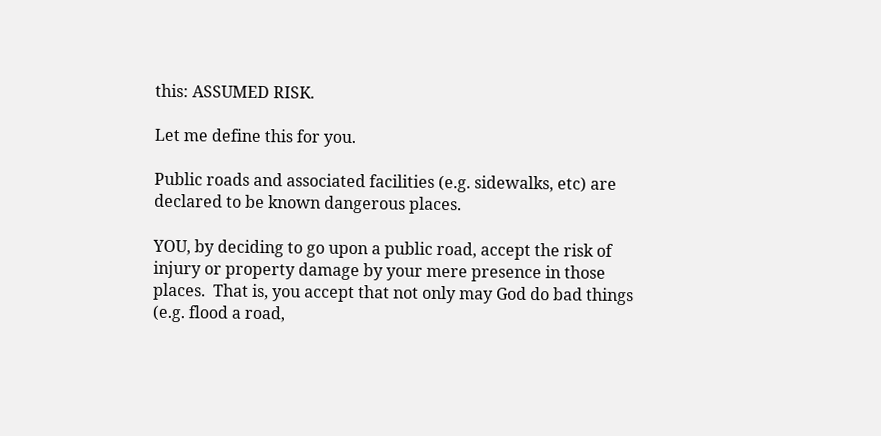this: ASSUMED RISK.

Let me define this for you.

Public roads and associated facilities (e.g. sidewalks, etc) are declared to be known dangerous places.

YOU, by deciding to go upon a public road, accept the risk of injury or property damage by your mere presence in those places.  That is, you accept that not only may God do bad things (e.g. flood a road,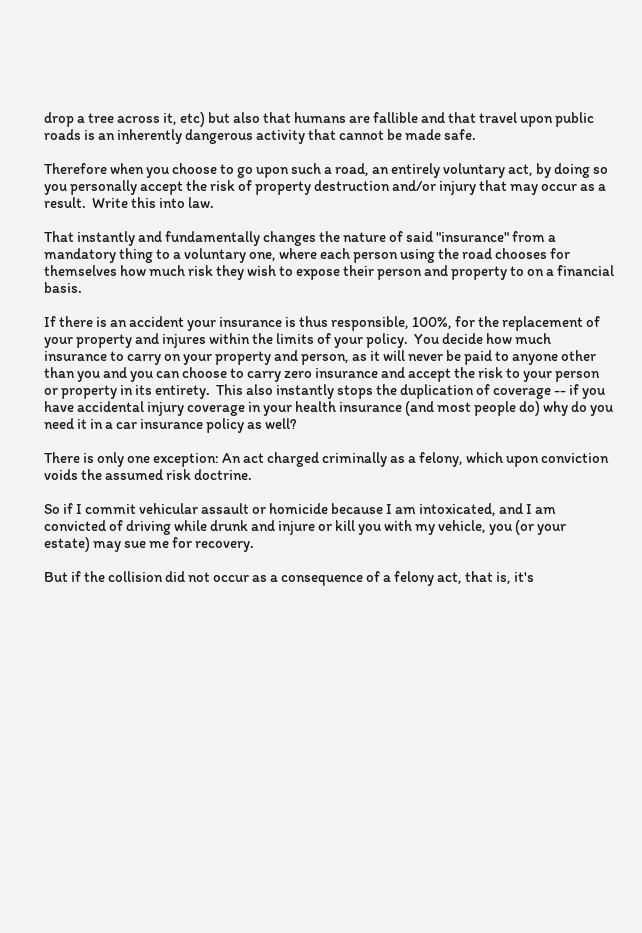drop a tree across it, etc) but also that humans are fallible and that travel upon public roads is an inherently dangerous activity that cannot be made safe.

Therefore when you choose to go upon such a road, an entirely voluntary act, by doing so you personally accept the risk of property destruction and/or injury that may occur as a result.  Write this into law.

That instantly and fundamentally changes the nature of said "insurance" from a mandatory thing to a voluntary one, where each person using the road chooses for themselves how much risk they wish to expose their person and property to on a financial basis.

If there is an accident your insurance is thus responsible, 100%, for the replacement of your property and injures within the limits of your policy.  You decide how much insurance to carry on your property and person, as it will never be paid to anyone other than you and you can choose to carry zero insurance and accept the risk to your person or property in its entirety.  This also instantly stops the duplication of coverage -- if you have accidental injury coverage in your health insurance (and most people do) why do you need it in a car insurance policy as well?

There is only one exception: An act charged criminally as a felony, which upon conviction voids the assumed risk doctrine.

So if I commit vehicular assault or homicide because I am intoxicated, and I am convicted of driving while drunk and injure or kill you with my vehicle, you (or your estate) may sue me for recovery.

But if the collision did not occur as a consequence of a felony act, that is, it's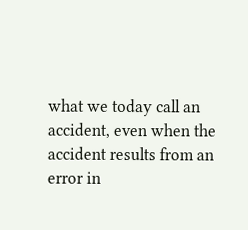what we today call an accident, even when the accident results from an error in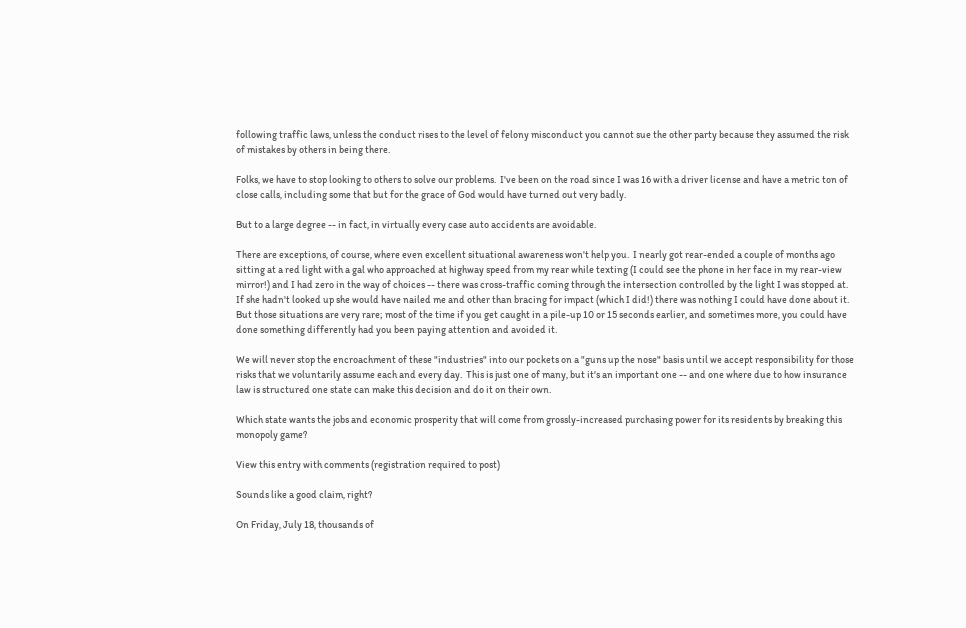following traffic laws, unless the conduct rises to the level of felony misconduct you cannot sue the other party because they assumed the risk of mistakes by others in being there.

Folks, we have to stop looking to others to solve our problems.  I've been on the road since I was 16 with a driver license and have a metric ton of close calls, including some that but for the grace of God would have turned out very badly.

But to a large degree -- in fact, in virtually every case auto accidents are avoidable.

There are exceptions, of course, where even excellent situational awareness won't help you.  I nearly got rear-ended a couple of months ago sitting at a red light with a gal who approached at highway speed from my rear while texting (I could see the phone in her face in my rear-view mirror!) and I had zero in the way of choices -- there was cross-traffic coming through the intersection controlled by the light I was stopped at.  If she hadn't looked up she would have nailed me and other than bracing for impact (which I did!) there was nothing I could have done about it.  But those situations are very rare; most of the time if you get caught in a pile-up 10 or 15 seconds earlier, and sometimes more, you could have done something differently had you been paying attention and avoided it.

We will never stop the encroachment of these "industries" into our pockets on a "guns up the nose" basis until we accept responsibility for those risks that we voluntarily assume each and every day.  This is just one of many, but it's an important one -- and one where due to how insurance law is structured one state can make this decision and do it on their own.

Which state wants the jobs and economic prosperity that will come from grossly-increased purchasing power for its residents by breaking this monopoly game?

View this entry with comments (registration required to post)

Sounds like a good claim, right?

On Friday, July 18, thousands of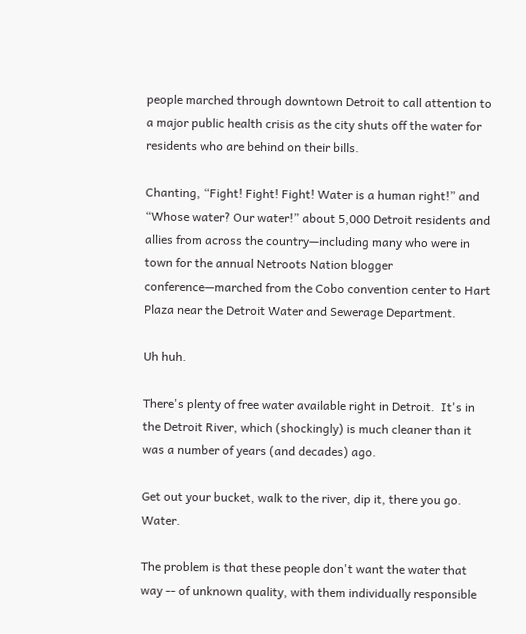people marched through downtown Detroit to call attention to a major public health crisis as the city shuts off the water for residents who are behind on their bills.

Chanting, “Fight! Fight! Fight! Water is a human right!” and “Whose water? Our water!” about 5,000 Detroit residents and allies from across the country—including many who were in town for the annual Netroots Nation blogger conference—marched from the Cobo convention center to Hart Plaza near the Detroit Water and Sewerage Department.

Uh huh.

There's plenty of free water available right in Detroit.  It's in the Detroit River, which (shockingly) is much cleaner than it was a number of years (and decades) ago.

Get out your bucket, walk to the river, dip it, there you go.  Water.

The problem is that these people don't want the water that way -- of unknown quality, with them individually responsible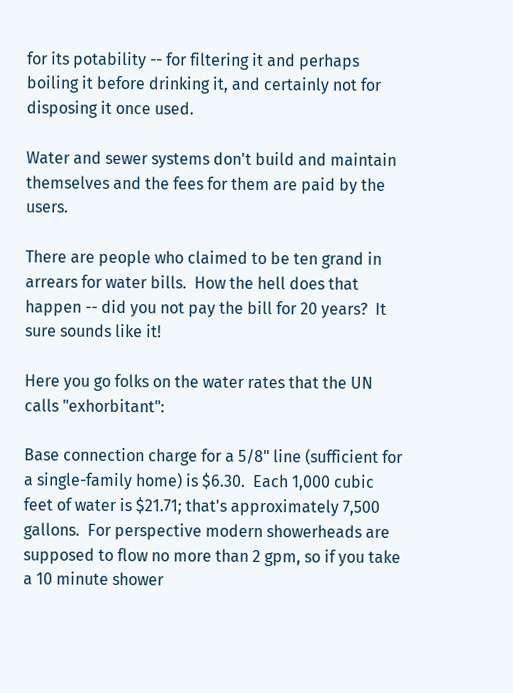for its potability -- for filtering it and perhaps boiling it before drinking it, and certainly not for disposing it once used.

Water and sewer systems don't build and maintain themselves and the fees for them are paid by the users.

There are people who claimed to be ten grand in arrears for water bills.  How the hell does that happen -- did you not pay the bill for 20 years?  It sure sounds like it!

Here you go folks on the water rates that the UN calls "exhorbitant":

Base connection charge for a 5/8" line (sufficient for a single-family home) is $6.30.  Each 1,000 cubic feet of water is $21.71; that's approximately 7,500 gallons.  For perspective modern showerheads are supposed to flow no more than 2 gpm, so if you take a 10 minute shower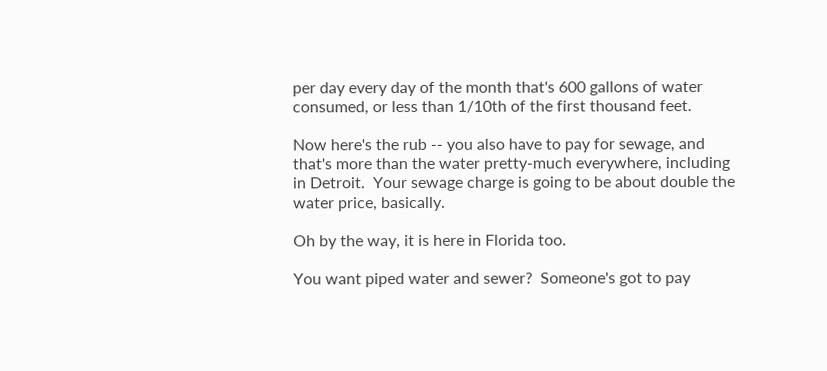per day every day of the month that's 600 gallons of water consumed, or less than 1/10th of the first thousand feet.

Now here's the rub -- you also have to pay for sewage, and that's more than the water pretty-much everywhere, including in Detroit.  Your sewage charge is going to be about double the water price, basically.

Oh by the way, it is here in Florida too.

You want piped water and sewer?  Someone's got to pay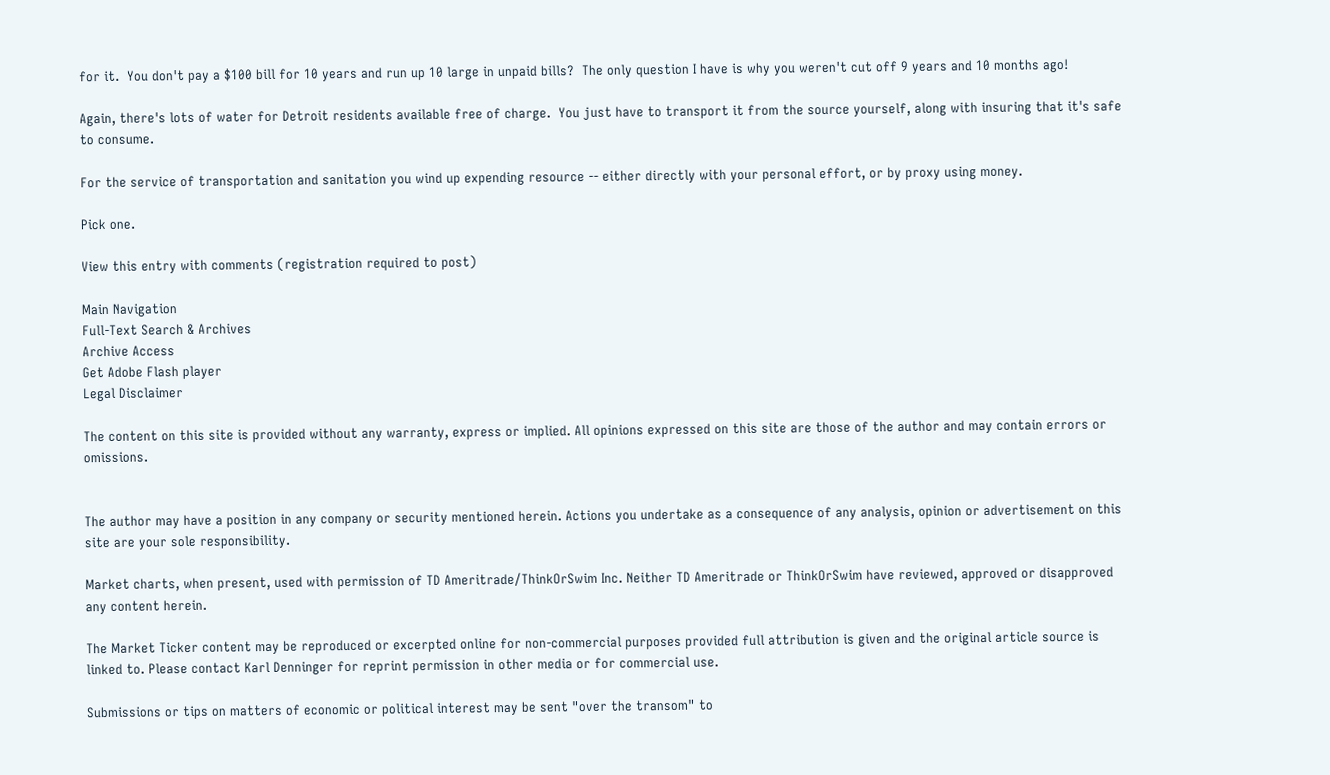for it.  You don't pay a $100 bill for 10 years and run up 10 large in unpaid bills?  The only question I have is why you weren't cut off 9 years and 10 months ago!

Again, there's lots of water for Detroit residents available free of charge.  You just have to transport it from the source yourself, along with insuring that it's safe to consume.

For the service of transportation and sanitation you wind up expending resource -- either directly with your personal effort, or by proxy using money.

Pick one.

View this entry with comments (registration required to post)

Main Navigation
Full-Text Search & Archives
Archive Access
Get Adobe Flash player
Legal Disclaimer

The content on this site is provided without any warranty, express or implied. All opinions expressed on this site are those of the author and may contain errors or omissions.


The author may have a position in any company or security mentioned herein. Actions you undertake as a consequence of any analysis, opinion or advertisement on this site are your sole responsibility.

Market charts, when present, used with permission of TD Ameritrade/ThinkOrSwim Inc. Neither TD Ameritrade or ThinkOrSwim have reviewed, approved or disapproved any content herein.

The Market Ticker content may be reproduced or excerpted online for non-commercial purposes provided full attribution is given and the original article source is linked to. Please contact Karl Denninger for reprint permission in other media or for commercial use.

Submissions or tips on matters of economic or political interest may be sent "over the transom" to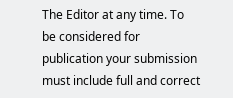The Editor at any time. To be considered for publication your submission must include full and correct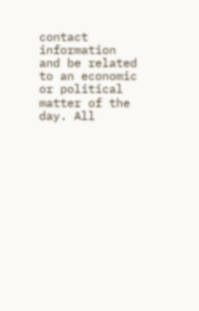contact information and be related to an economic or political matter of the day. All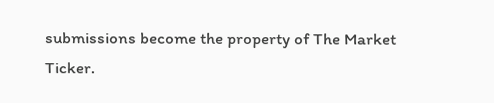submissions become the property of The Market Ticker.